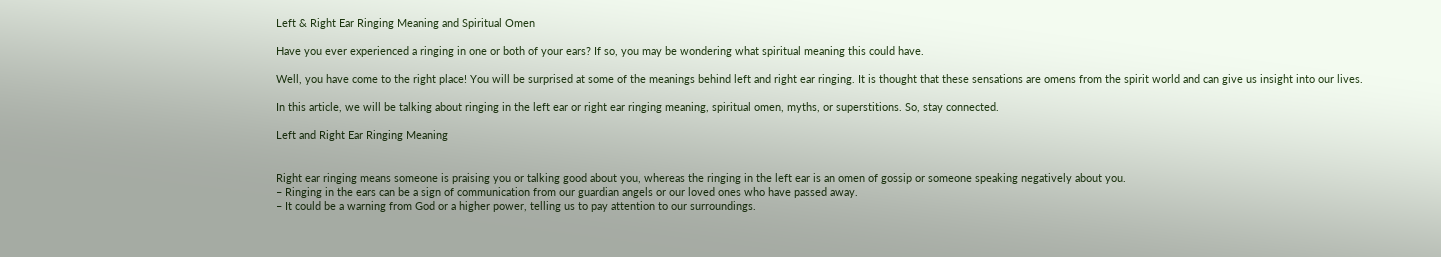Left & Right Ear Ringing Meaning and Spiritual Omen

Have you ever experienced a ringing in one or both of your ears? If so, you may be wondering what spiritual meaning this could have.

Well, you have come to the right place! You will be surprised at some of the meanings behind left and right ear ringing. It is thought that these sensations are omens from the spirit world and can give us insight into our lives.

In this article, we will be talking about ringing in the left ear or right ear ringing meaning, spiritual omen, myths, or superstitions. So, stay connected.

Left and Right Ear Ringing Meaning


Right ear ringing means someone is praising you or talking good about you, whereas the ringing in the left ear is an omen of gossip or someone speaking negatively about you.
– Ringing in the ears can be a sign of communication from our guardian angels or our loved ones who have passed away.
– It could be a warning from God or a higher power, telling us to pay attention to our surroundings.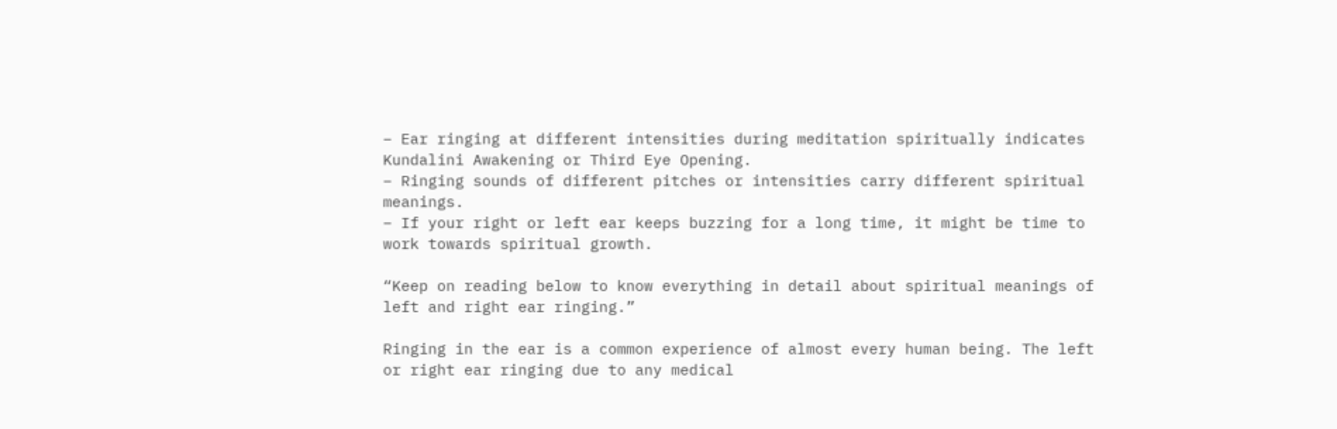– Ear ringing at different intensities during meditation spiritually indicates Kundalini Awakening or Third Eye Opening.
– Ringing sounds of different pitches or intensities carry different spiritual meanings.
– If your right or left ear keeps buzzing for a long time, it might be time to work towards spiritual growth.

“Keep on reading below to know everything in detail about spiritual meanings of left and right ear ringing.”

Ringing in the ear is a common experience of almost every human being. The left or right ear ringing due to any medical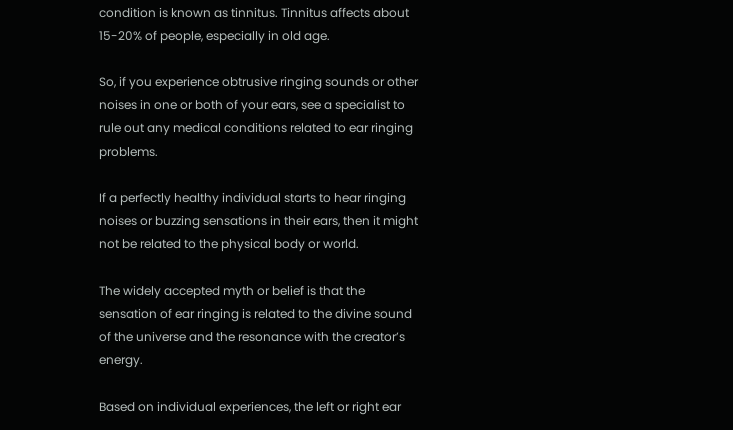condition is known as tinnitus. Tinnitus affects about 15-20% of people, especially in old age.

So, if you experience obtrusive ringing sounds or other noises in one or both of your ears, see a specialist to rule out any medical conditions related to ear ringing problems.

If a perfectly healthy individual starts to hear ringing noises or buzzing sensations in their ears, then it might not be related to the physical body or world.

The widely accepted myth or belief is that the sensation of ear ringing is related to the divine sound of the universe and the resonance with the creator’s energy.

Based on individual experiences, the left or right ear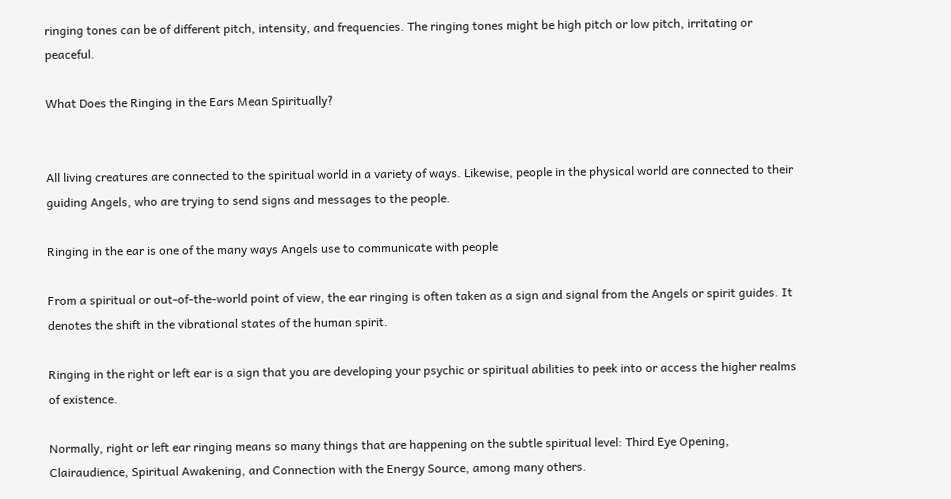ringing tones can be of different pitch, intensity, and frequencies. The ringing tones might be high pitch or low pitch, irritating or peaceful.

What Does the Ringing in the Ears Mean Spiritually?


All living creatures are connected to the spiritual world in a variety of ways. Likewise, people in the physical world are connected to their guiding Angels, who are trying to send signs and messages to the people.

Ringing in the ear is one of the many ways Angels use to communicate with people

From a spiritual or out-of-the-world point of view, the ear ringing is often taken as a sign and signal from the Angels or spirit guides. It denotes the shift in the vibrational states of the human spirit.

Ringing in the right or left ear is a sign that you are developing your psychic or spiritual abilities to peek into or access the higher realms of existence.

Normally, right or left ear ringing means so many things that are happening on the subtle spiritual level: Third Eye Opening, Clairaudience, Spiritual Awakening, and Connection with the Energy Source, among many others.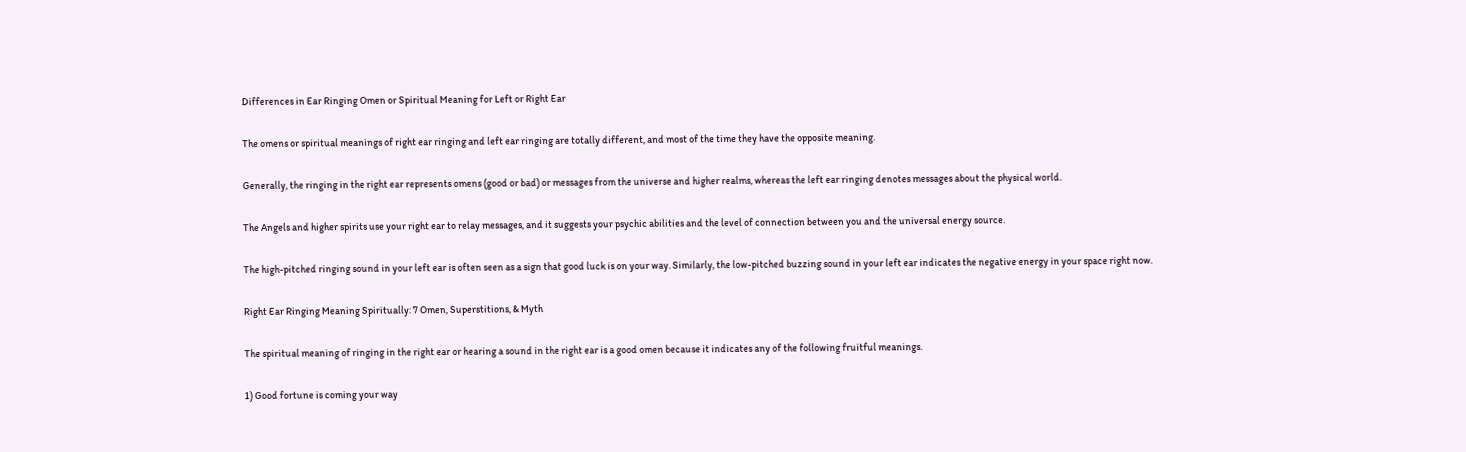Differences in Ear Ringing Omen or Spiritual Meaning for Left or Right Ear

The omens or spiritual meanings of right ear ringing and left ear ringing are totally different, and most of the time they have the opposite meaning.

Generally, the ringing in the right ear represents omens (good or bad) or messages from the universe and higher realms, whereas the left ear ringing denotes messages about the physical world.

The Angels and higher spirits use your right ear to relay messages, and it suggests your psychic abilities and the level of connection between you and the universal energy source.

The high-pitched ringing sound in your left ear is often seen as a sign that good luck is on your way. Similarly, the low-pitched buzzing sound in your left ear indicates the negative energy in your space right now.

Right Ear Ringing Meaning Spiritually: 7 Omen, Superstitions, & Myth

The spiritual meaning of ringing in the right ear or hearing a sound in the right ear is a good omen because it indicates any of the following fruitful meanings.

1) Good fortune is coming your way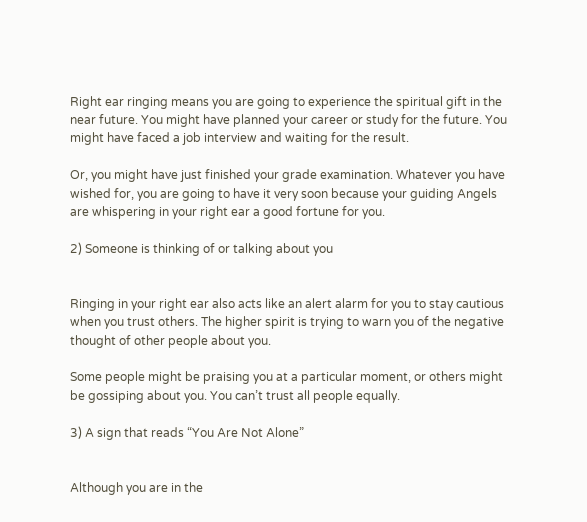Right ear ringing means you are going to experience the spiritual gift in the near future. You might have planned your career or study for the future. You might have faced a job interview and waiting for the result.

Or, you might have just finished your grade examination. Whatever you have wished for, you are going to have it very soon because your guiding Angels are whispering in your right ear a good fortune for you.

2) Someone is thinking of or talking about you


Ringing in your right ear also acts like an alert alarm for you to stay cautious when you trust others. The higher spirit is trying to warn you of the negative thought of other people about you.

Some people might be praising you at a particular moment, or others might be gossiping about you. You can’t trust all people equally.

3) A sign that reads “You Are Not Alone”


Although you are in the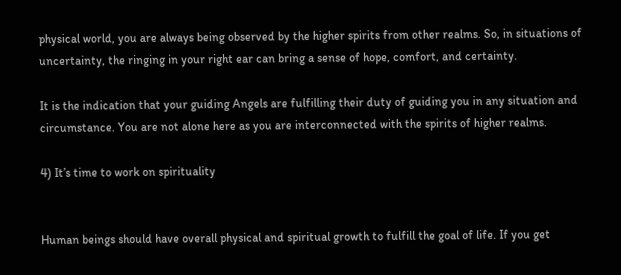physical world, you are always being observed by the higher spirits from other realms. So, in situations of uncertainty, the ringing in your right ear can bring a sense of hope, comfort, and certainty.

It is the indication that your guiding Angels are fulfilling their duty of guiding you in any situation and circumstance. You are not alone here as you are interconnected with the spirits of higher realms.

4) It’s time to work on spirituality


Human beings should have overall physical and spiritual growth to fulfill the goal of life. If you get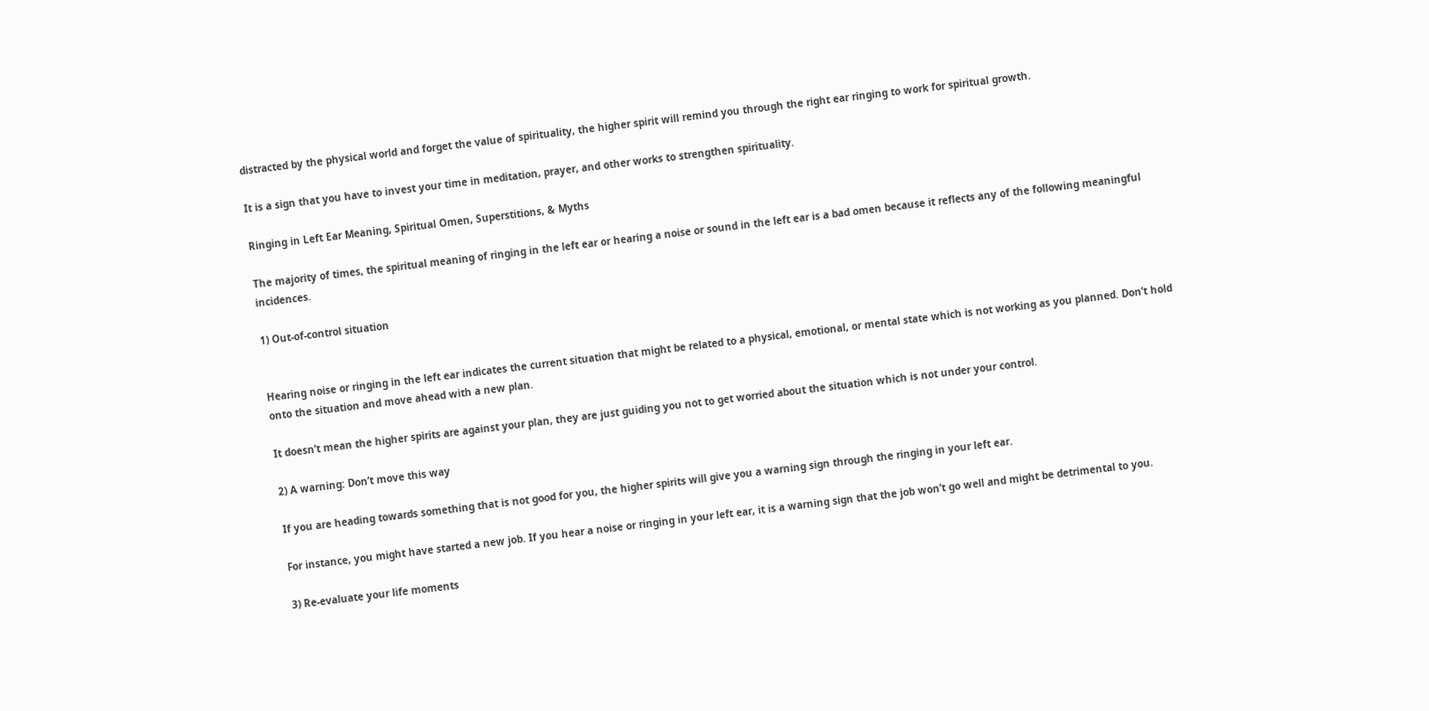distracted by the physical world and forget the value of spirituality, the higher spirit will remind you through the right ear ringing to work for spiritual growth.

It is a sign that you have to invest your time in meditation, prayer, and other works to strengthen spirituality.

Ringing in Left Ear Meaning, Spiritual Omen, Superstitions, & Myths

The majority of times, the spiritual meaning of ringing in the left ear or hearing a noise or sound in the left ear is a bad omen because it reflects any of the following meaningful incidences.

1) Out-of-control situation


Hearing noise or ringing in the left ear indicates the current situation that might be related to a physical, emotional, or mental state which is not working as you planned. Don’t hold onto the situation and move ahead with a new plan.

It doesn’t mean the higher spirits are against your plan, they are just guiding you not to get worried about the situation which is not under your control.

2) A warning: Don’t move this way

If you are heading towards something that is not good for you, the higher spirits will give you a warning sign through the ringing in your left ear.

For instance, you might have started a new job. If you hear a noise or ringing in your left ear, it is a warning sign that the job won’t go well and might be detrimental to you.

3) Re-evaluate your life moments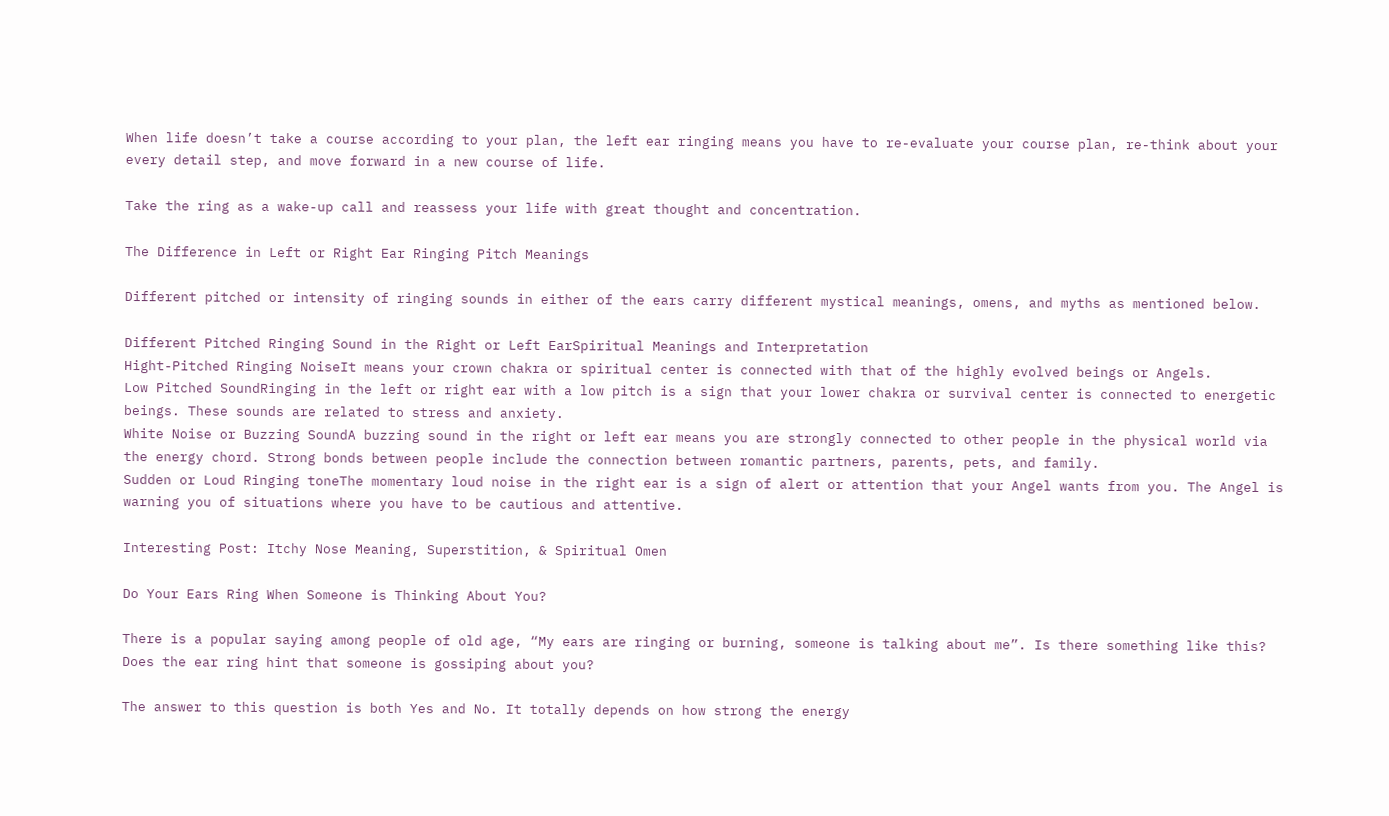When life doesn’t take a course according to your plan, the left ear ringing means you have to re-evaluate your course plan, re-think about your every detail step, and move forward in a new course of life.

Take the ring as a wake-up call and reassess your life with great thought and concentration.

The Difference in Left or Right Ear Ringing Pitch Meanings

Different pitched or intensity of ringing sounds in either of the ears carry different mystical meanings, omens, and myths as mentioned below.

Different Pitched Ringing Sound in the Right or Left EarSpiritual Meanings and Interpretation
Hight-Pitched Ringing NoiseIt means your crown chakra or spiritual center is connected with that of the highly evolved beings or Angels.
Low Pitched SoundRinging in the left or right ear with a low pitch is a sign that your lower chakra or survival center is connected to energetic beings. These sounds are related to stress and anxiety.
White Noise or Buzzing SoundA buzzing sound in the right or left ear means you are strongly connected to other people in the physical world via the energy chord. Strong bonds between people include the connection between romantic partners, parents, pets, and family.
Sudden or Loud Ringing toneThe momentary loud noise in the right ear is a sign of alert or attention that your Angel wants from you. The Angel is warning you of situations where you have to be cautious and attentive.

Interesting Post: Itchy Nose Meaning, Superstition, & Spiritual Omen

Do Your Ears Ring When Someone is Thinking About You?

There is a popular saying among people of old age, “My ears are ringing or burning, someone is talking about me”. Is there something like this? Does the ear ring hint that someone is gossiping about you?

The answer to this question is both Yes and No. It totally depends on how strong the energy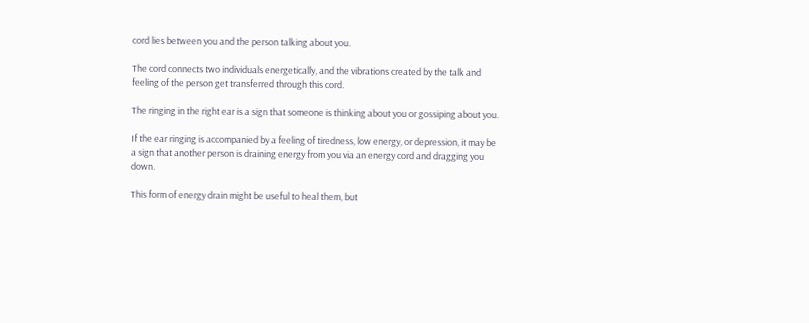cord lies between you and the person talking about you.

The cord connects two individuals energetically, and the vibrations created by the talk and feeling of the person get transferred through this cord.

The ringing in the right ear is a sign that someone is thinking about you or gossiping about you.

If the ear ringing is accompanied by a feeling of tiredness, low energy, or depression, it may be a sign that another person is draining energy from you via an energy cord and dragging you down.

This form of energy drain might be useful to heal them, but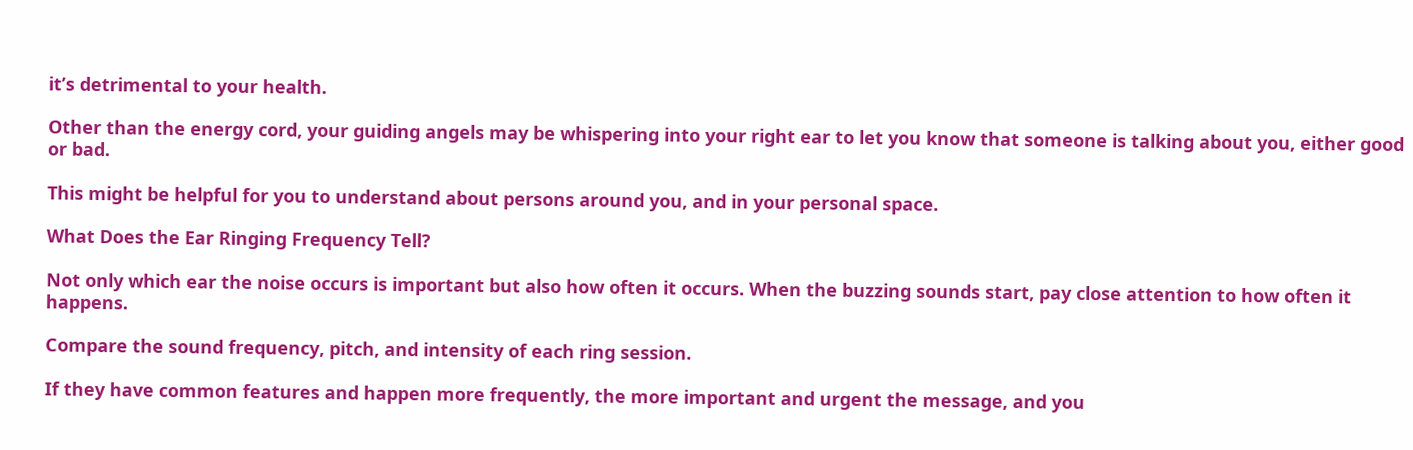it’s detrimental to your health.

Other than the energy cord, your guiding angels may be whispering into your right ear to let you know that someone is talking about you, either good or bad.

This might be helpful for you to understand about persons around you, and in your personal space.

What Does the Ear Ringing Frequency Tell?

Not only which ear the noise occurs is important but also how often it occurs. When the buzzing sounds start, pay close attention to how often it happens.

Compare the sound frequency, pitch, and intensity of each ring session.

If they have common features and happen more frequently, the more important and urgent the message, and you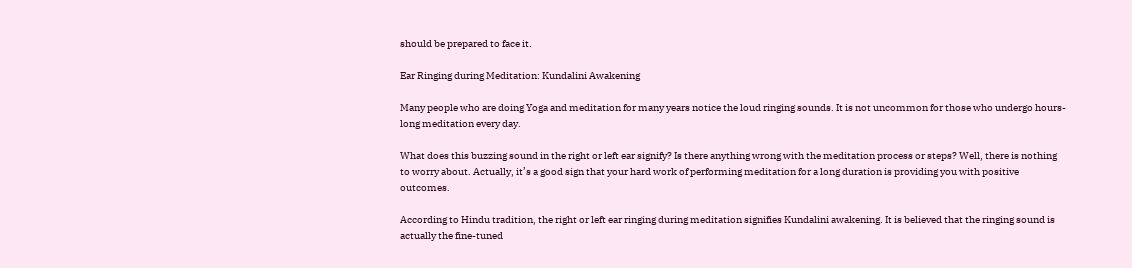should be prepared to face it.

Ear Ringing during Meditation: Kundalini Awakening

Many people who are doing Yoga and meditation for many years notice the loud ringing sounds. It is not uncommon for those who undergo hours-long meditation every day.

What does this buzzing sound in the right or left ear signify? Is there anything wrong with the meditation process or steps? Well, there is nothing to worry about. Actually, it’s a good sign that your hard work of performing meditation for a long duration is providing you with positive outcomes.

According to Hindu tradition, the right or left ear ringing during meditation signifies Kundalini awakening. It is believed that the ringing sound is actually the fine-tuned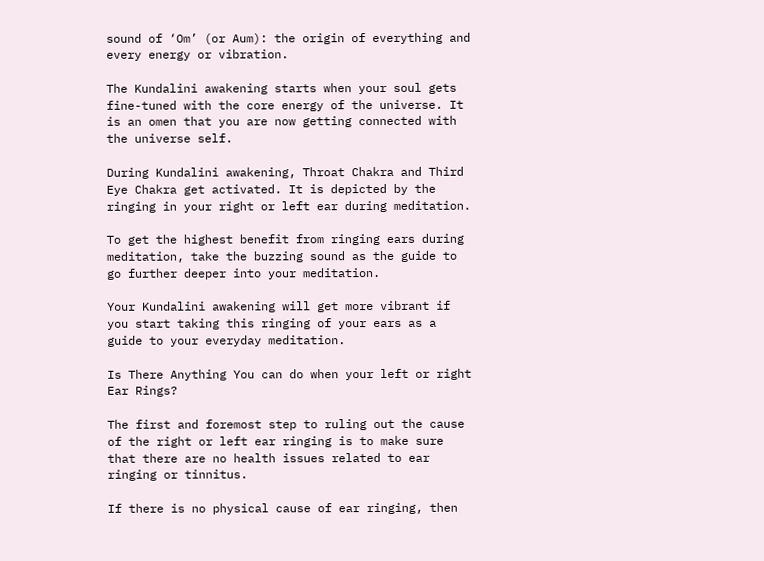sound of ‘Om’ (or Aum): the origin of everything and every energy or vibration.

The Kundalini awakening starts when your soul gets fine-tuned with the core energy of the universe. It is an omen that you are now getting connected with the universe self.

During Kundalini awakening, Throat Chakra and Third Eye Chakra get activated. It is depicted by the ringing in your right or left ear during meditation.

To get the highest benefit from ringing ears during meditation, take the buzzing sound as the guide to go further deeper into your meditation.

Your Kundalini awakening will get more vibrant if you start taking this ringing of your ears as a guide to your everyday meditation.

Is There Anything You can do when your left or right Ear Rings?

The first and foremost step to ruling out the cause of the right or left ear ringing is to make sure that there are no health issues related to ear ringing or tinnitus.

If there is no physical cause of ear ringing, then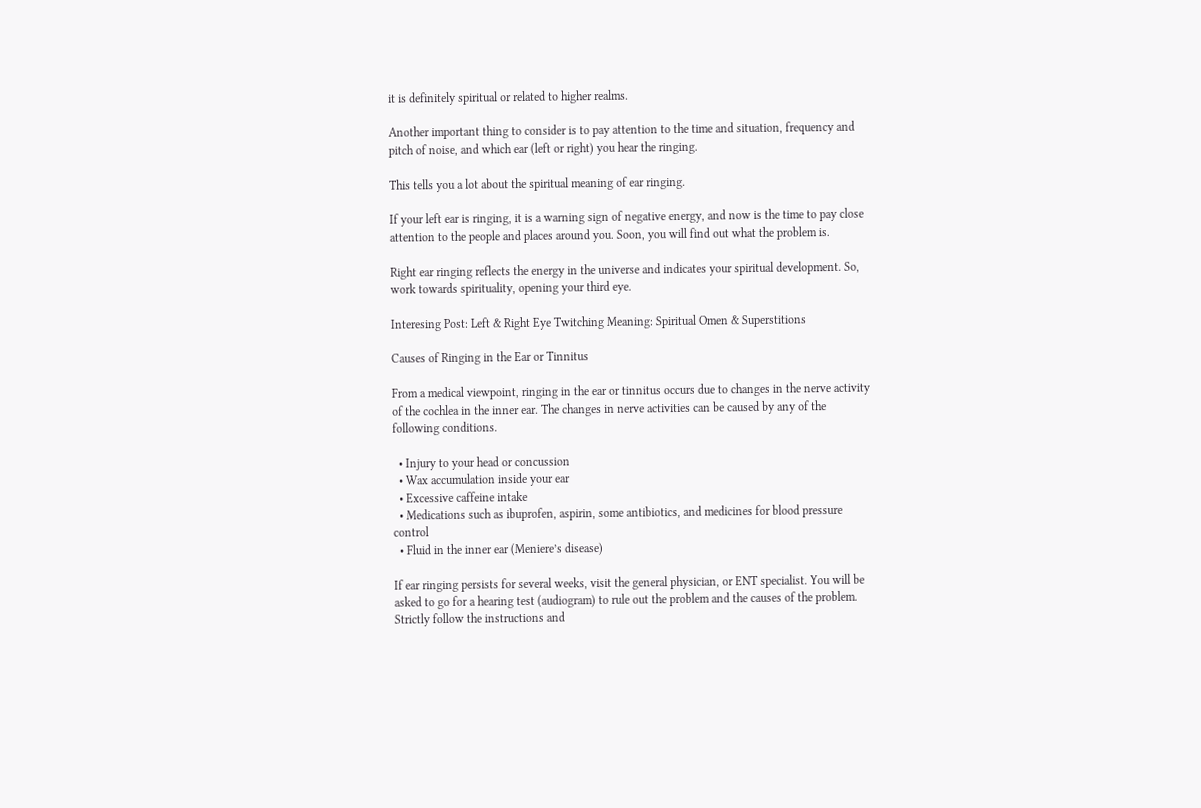it is definitely spiritual or related to higher realms.

Another important thing to consider is to pay attention to the time and situation, frequency and pitch of noise, and which ear (left or right) you hear the ringing.

This tells you a lot about the spiritual meaning of ear ringing.

If your left ear is ringing, it is a warning sign of negative energy, and now is the time to pay close attention to the people and places around you. Soon, you will find out what the problem is.

Right ear ringing reflects the energy in the universe and indicates your spiritual development. So, work towards spirituality, opening your third eye.

Interesing Post: Left & Right Eye Twitching Meaning: Spiritual Omen & Superstitions

Causes of Ringing in the Ear or Tinnitus

From a medical viewpoint, ringing in the ear or tinnitus occurs due to changes in the nerve activity of the cochlea in the inner ear. The changes in nerve activities can be caused by any of the following conditions.

  • Injury to your head or concussion
  • Wax accumulation inside your ear
  • Excessive caffeine intake
  • Medications such as ibuprofen, aspirin, some antibiotics, and medicines for blood pressure control
  • Fluid in the inner ear (Meniere’s disease)

If ear ringing persists for several weeks, visit the general physician, or ENT specialist. You will be asked to go for a hearing test (audiogram) to rule out the problem and the causes of the problem. Strictly follow the instructions and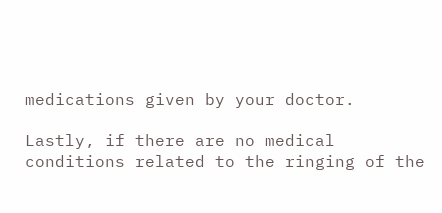medications given by your doctor.

Lastly, if there are no medical conditions related to the ringing of the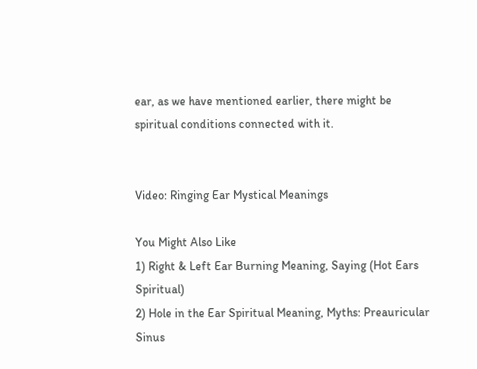ear, as we have mentioned earlier, there might be spiritual conditions connected with it.


Video: Ringing Ear Mystical Meanings

You Might Also Like
1) Right & Left Ear Burning Meaning, Saying (Hot Ears Spiritual)
2) Hole in the Ear Spiritual Meaning, Myths: Preauricular Sinus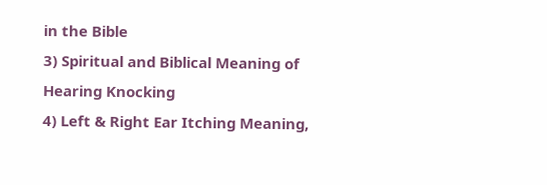in the Bible
3) Spiritual and Biblical Meaning of Hearing Knocking
4) Left & Right Ear Itching Meaning,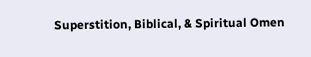Superstition, Biblical, & Spiritual Omen